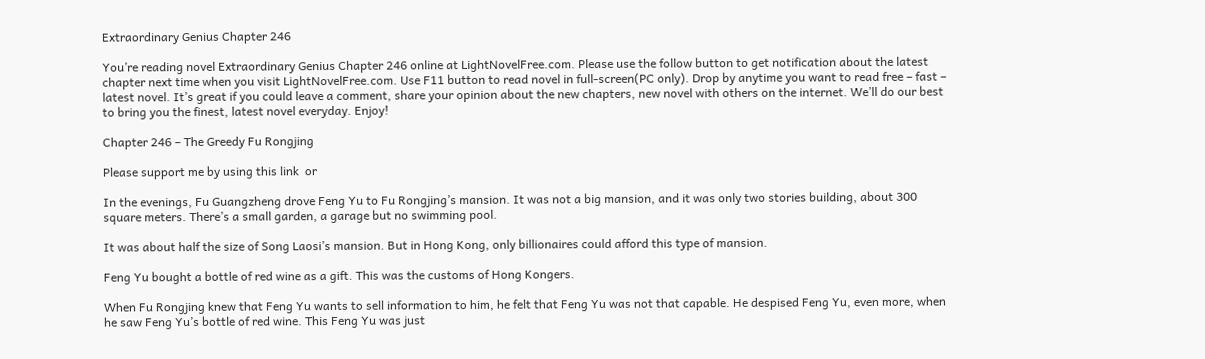Extraordinary Genius Chapter 246

You’re reading novel Extraordinary Genius Chapter 246 online at LightNovelFree.com. Please use the follow button to get notification about the latest chapter next time when you visit LightNovelFree.com. Use F11 button to read novel in full-screen(PC only). Drop by anytime you want to read free – fast – latest novel. It’s great if you could leave a comment, share your opinion about the new chapters, new novel with others on the internet. We’ll do our best to bring you the finest, latest novel everyday. Enjoy!

Chapter 246 – The Greedy Fu Rongjing

Please support me by using this link  or

In the evenings, Fu Guangzheng drove Feng Yu to Fu Rongjing’s mansion. It was not a big mansion, and it was only two stories building, about 300 square meters. There’s a small garden, a garage but no swimming pool.

It was about half the size of Song Laosi’s mansion. But in Hong Kong, only billionaires could afford this type of mansion.

Feng Yu bought a bottle of red wine as a gift. This was the customs of Hong Kongers.

When Fu Rongjing knew that Feng Yu wants to sell information to him, he felt that Feng Yu was not that capable. He despised Feng Yu, even more, when he saw Feng Yu’s bottle of red wine. This Feng Yu was just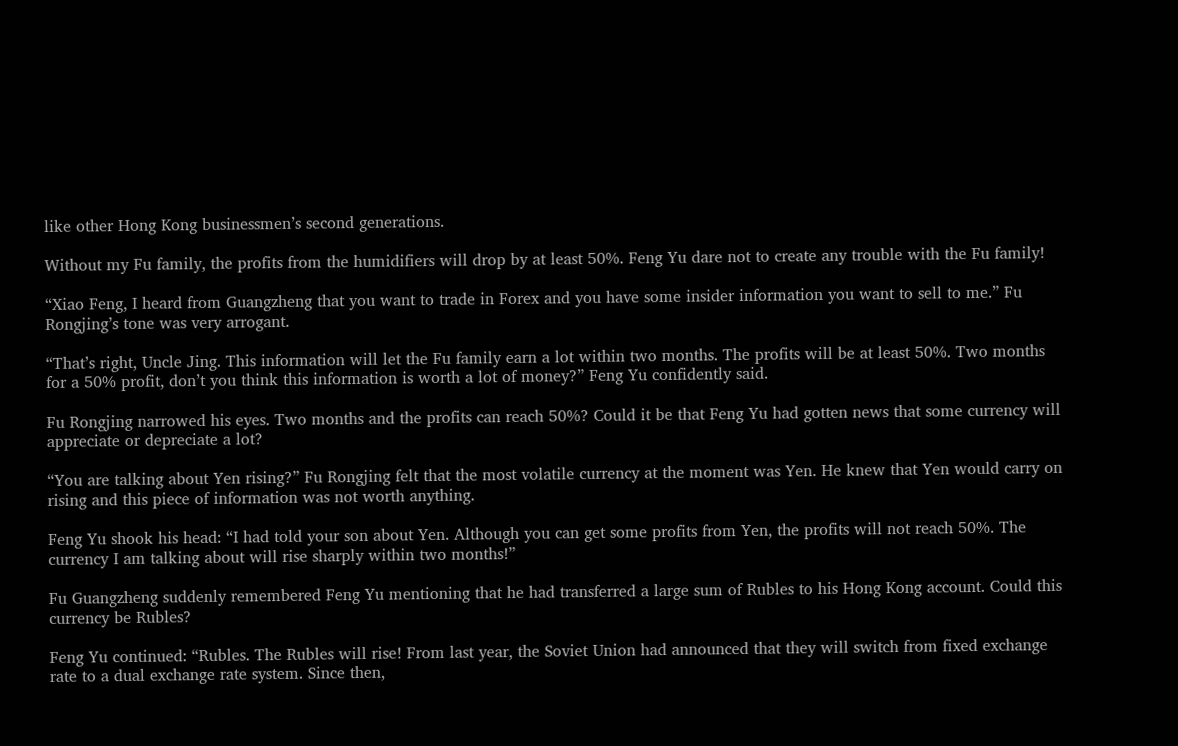like other Hong Kong businessmen’s second generations.

Without my Fu family, the profits from the humidifiers will drop by at least 50%. Feng Yu dare not to create any trouble with the Fu family!

“Xiao Feng, I heard from Guangzheng that you want to trade in Forex and you have some insider information you want to sell to me.” Fu Rongjing’s tone was very arrogant.

“That’s right, Uncle Jing. This information will let the Fu family earn a lot within two months. The profits will be at least 50%. Two months for a 50% profit, don’t you think this information is worth a lot of money?” Feng Yu confidently said.

Fu Rongjing narrowed his eyes. Two months and the profits can reach 50%? Could it be that Feng Yu had gotten news that some currency will appreciate or depreciate a lot?

“You are talking about Yen rising?” Fu Rongjing felt that the most volatile currency at the moment was Yen. He knew that Yen would carry on rising and this piece of information was not worth anything.

Feng Yu shook his head: “I had told your son about Yen. Although you can get some profits from Yen, the profits will not reach 50%. The currency I am talking about will rise sharply within two months!”

Fu Guangzheng suddenly remembered Feng Yu mentioning that he had transferred a large sum of Rubles to his Hong Kong account. Could this currency be Rubles?

Feng Yu continued: “Rubles. The Rubles will rise! From last year, the Soviet Union had announced that they will switch from fixed exchange rate to a dual exchange rate system. Since then,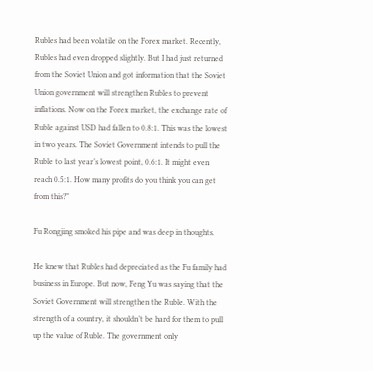Rubles had been volatile on the Forex market. Recently, Rubles had even dropped slightly. But I had just returned from the Soviet Union and got information that the Soviet Union government will strengthen Rubles to prevent inflations. Now on the Forex market, the exchange rate of Ruble against USD had fallen to 0.8:1. This was the lowest in two years. The Soviet Government intends to pull the Ruble to last year’s lowest point, 0.6:1. It might even reach 0.5:1. How many profits do you think you can get from this?”

Fu Rongjing smoked his pipe and was deep in thoughts.

He knew that Rubles had depreciated as the Fu family had business in Europe. But now, Feng Yu was saying that the Soviet Government will strengthen the Ruble. With the strength of a country, it shouldn’t be hard for them to pull up the value of Ruble. The government only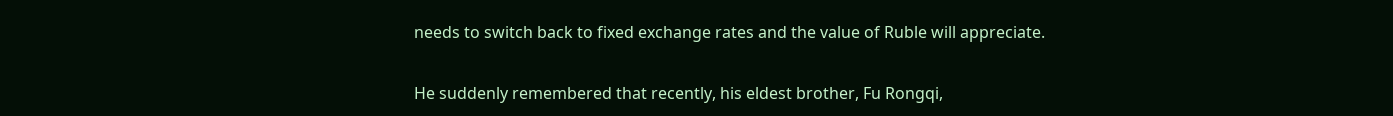needs to switch back to fixed exchange rates and the value of Ruble will appreciate.

He suddenly remembered that recently, his eldest brother, Fu Rongqi,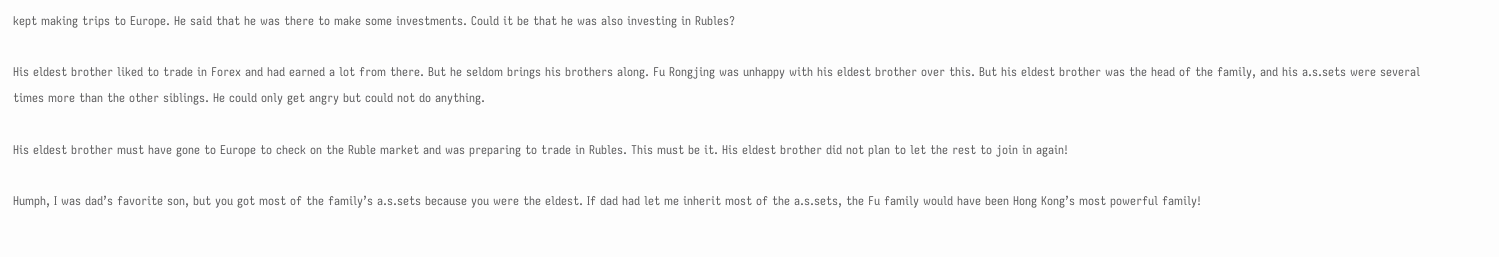kept making trips to Europe. He said that he was there to make some investments. Could it be that he was also investing in Rubles?

His eldest brother liked to trade in Forex and had earned a lot from there. But he seldom brings his brothers along. Fu Rongjing was unhappy with his eldest brother over this. But his eldest brother was the head of the family, and his a.s.sets were several times more than the other siblings. He could only get angry but could not do anything.

His eldest brother must have gone to Europe to check on the Ruble market and was preparing to trade in Rubles. This must be it. His eldest brother did not plan to let the rest to join in again!

Humph, I was dad’s favorite son, but you got most of the family’s a.s.sets because you were the eldest. If dad had let me inherit most of the a.s.sets, the Fu family would have been Hong Kong’s most powerful family!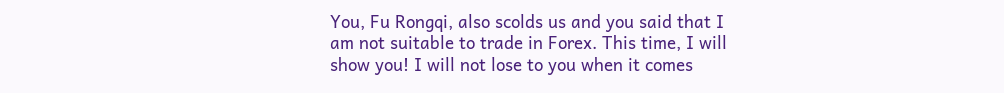You, Fu Rongqi, also scolds us and you said that I am not suitable to trade in Forex. This time, I will show you! I will not lose to you when it comes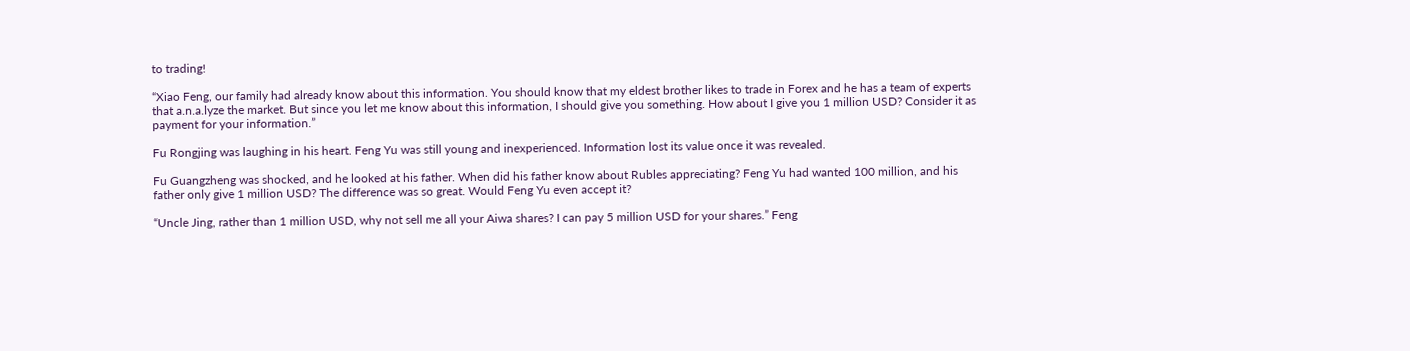to trading!

“Xiao Feng, our family had already know about this information. You should know that my eldest brother likes to trade in Forex and he has a team of experts that a.n.a.lyze the market. But since you let me know about this information, I should give you something. How about I give you 1 million USD? Consider it as payment for your information.”

Fu Rongjing was laughing in his heart. Feng Yu was still young and inexperienced. Information lost its value once it was revealed.

Fu Guangzheng was shocked, and he looked at his father. When did his father know about Rubles appreciating? Feng Yu had wanted 100 million, and his father only give 1 million USD? The difference was so great. Would Feng Yu even accept it?

“Uncle Jing, rather than 1 million USD, why not sell me all your Aiwa shares? I can pay 5 million USD for your shares.” Feng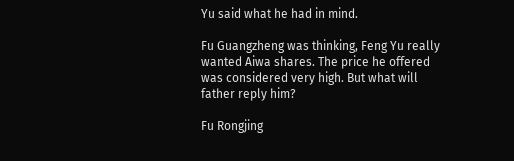Yu said what he had in mind.

Fu Guangzheng was thinking, Feng Yu really wanted Aiwa shares. The price he offered was considered very high. But what will father reply him?

Fu Rongjing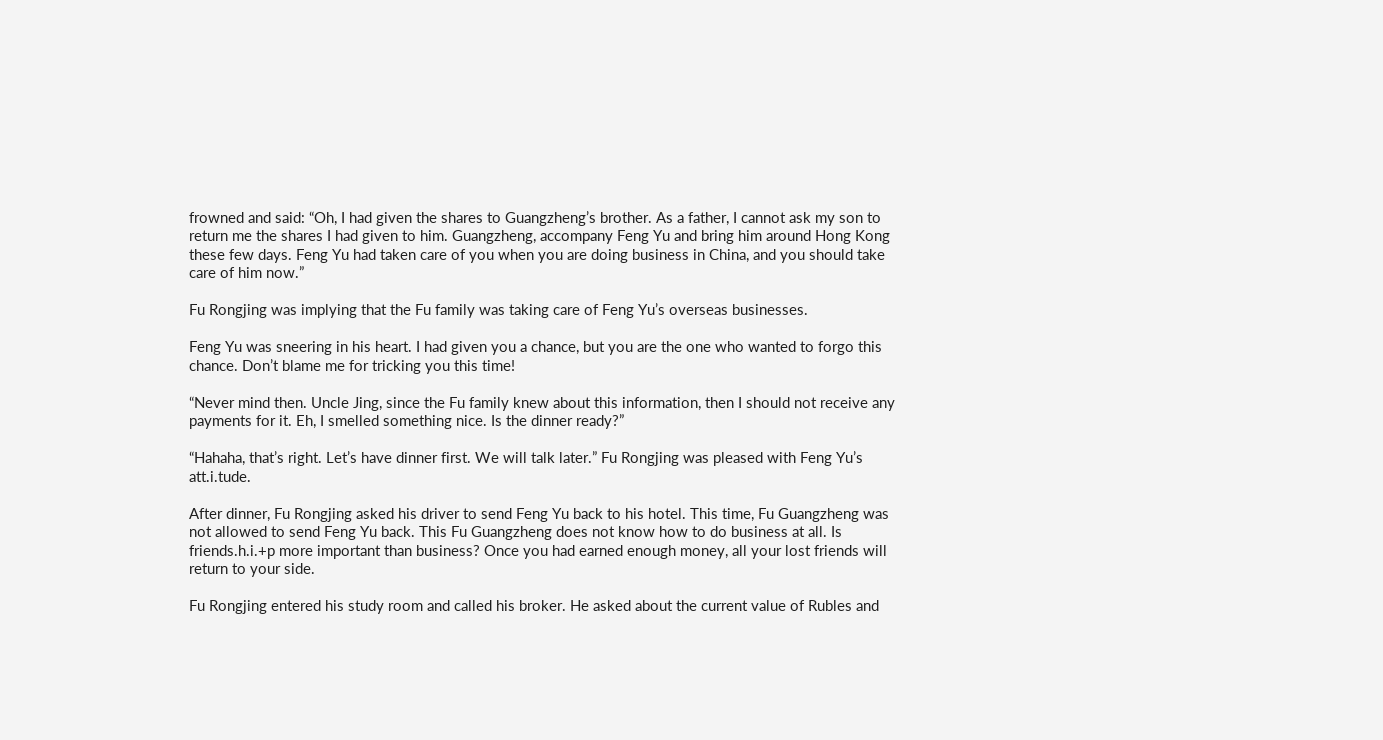frowned and said: “Oh, I had given the shares to Guangzheng’s brother. As a father, I cannot ask my son to return me the shares I had given to him. Guangzheng, accompany Feng Yu and bring him around Hong Kong these few days. Feng Yu had taken care of you when you are doing business in China, and you should take care of him now.”

Fu Rongjing was implying that the Fu family was taking care of Feng Yu’s overseas businesses.

Feng Yu was sneering in his heart. I had given you a chance, but you are the one who wanted to forgo this chance. Don’t blame me for tricking you this time!

“Never mind then. Uncle Jing, since the Fu family knew about this information, then I should not receive any payments for it. Eh, I smelled something nice. Is the dinner ready?”

“Hahaha, that’s right. Let’s have dinner first. We will talk later.” Fu Rongjing was pleased with Feng Yu’s att.i.tude.

After dinner, Fu Rongjing asked his driver to send Feng Yu back to his hotel. This time, Fu Guangzheng was not allowed to send Feng Yu back. This Fu Guangzheng does not know how to do business at all. Is friends.h.i.+p more important than business? Once you had earned enough money, all your lost friends will return to your side.

Fu Rongjing entered his study room and called his broker. He asked about the current value of Rubles and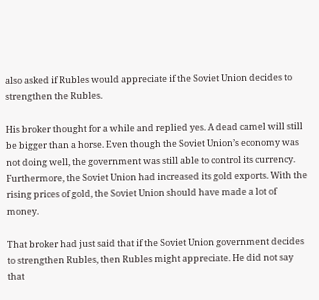also asked if Rubles would appreciate if the Soviet Union decides to strengthen the Rubles.

His broker thought for a while and replied yes. A dead camel will still be bigger than a horse. Even though the Soviet Union’s economy was not doing well, the government was still able to control its currency. Furthermore, the Soviet Union had increased its gold exports. With the rising prices of gold, the Soviet Union should have made a lot of money.

That broker had just said that if the Soviet Union government decides to strengthen Rubles, then Rubles might appreciate. He did not say that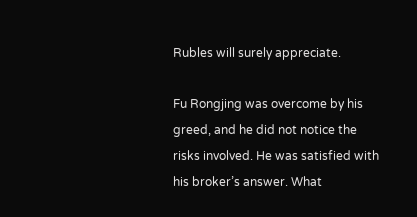Rubles will surely appreciate.

Fu Rongjing was overcome by his greed, and he did not notice the risks involved. He was satisfied with his broker’s answer. What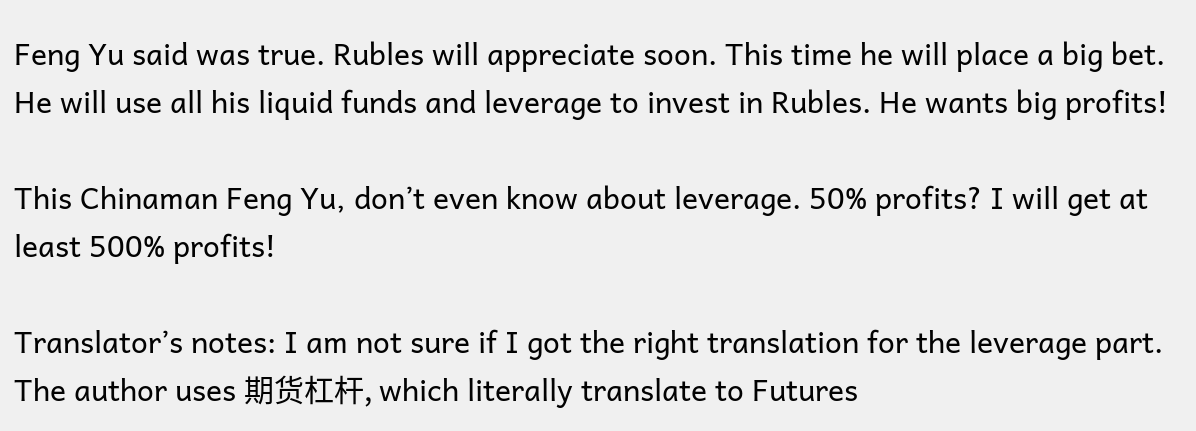Feng Yu said was true. Rubles will appreciate soon. This time he will place a big bet. He will use all his liquid funds and leverage to invest in Rubles. He wants big profits!

This Chinaman Feng Yu, don’t even know about leverage. 50% profits? I will get at least 500% profits!

Translator’s notes: I am not sure if I got the right translation for the leverage part. The author uses 期货杠杆, which literally translate to Futures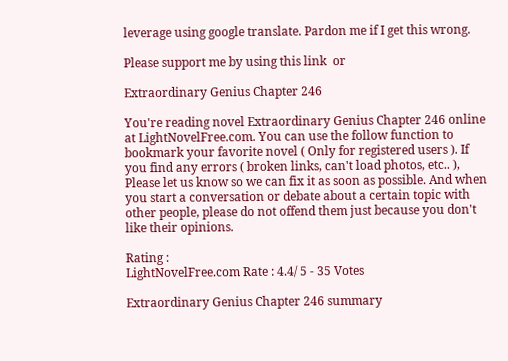leverage using google translate. Pardon me if I get this wrong.

Please support me by using this link  or

Extraordinary Genius Chapter 246

You're reading novel Extraordinary Genius Chapter 246 online at LightNovelFree.com. You can use the follow function to bookmark your favorite novel ( Only for registered users ). If you find any errors ( broken links, can't load photos, etc.. ), Please let us know so we can fix it as soon as possible. And when you start a conversation or debate about a certain topic with other people, please do not offend them just because you don't like their opinions.

Rating :
LightNovelFree.com Rate : 4.4/ 5 - 35 Votes

Extraordinary Genius Chapter 246 summary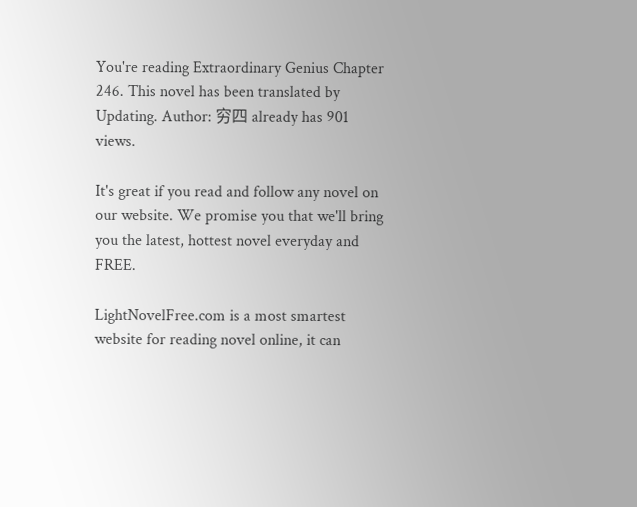You're reading Extraordinary Genius Chapter 246. This novel has been translated by Updating. Author: 穷四 already has 901 views.

It's great if you read and follow any novel on our website. We promise you that we'll bring you the latest, hottest novel everyday and FREE.

LightNovelFree.com is a most smartest website for reading novel online, it can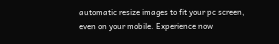automatic resize images to fit your pc screen, even on your mobile. Experience now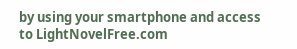by using your smartphone and access to LightNovelFree.com